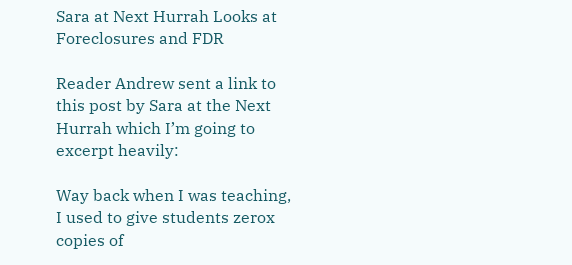Sara at Next Hurrah Looks at Foreclosures and FDR

Reader Andrew sent a link to this post by Sara at the Next Hurrah which I’m going to excerpt heavily:

Way back when I was teaching, I used to give students zerox copies of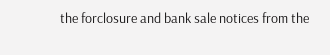the forclosure and bank sale notices from the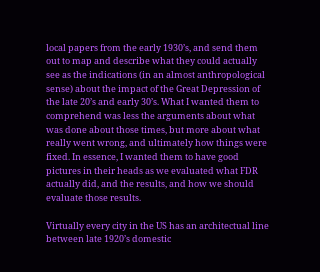local papers from the early 1930’s, and send them out to map and describe what they could actually see as the indications (in an almost anthropological sense) about the impact of the Great Depression of the late 20’s and early 30’s. What I wanted them to comprehend was less the arguments about what was done about those times, but more about what really went wrong, and ultimately how things were fixed. In essence, I wanted them to have good pictures in their heads as we evaluated what FDR actually did, and the results, and how we should evaluate those results.

Virtually every city in the US has an architectual line between late 1920’s domestic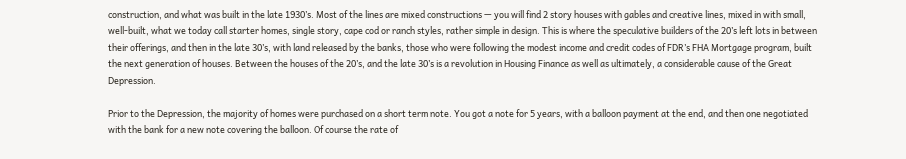construction, and what was built in the late 1930’s. Most of the lines are mixed constructions — you will find 2 story houses with gables and creative lines, mixed in with small, well-built, what we today call starter homes, single story, cape cod or ranch styles, rather simple in design. This is where the speculative builders of the 20’s left lots in between their offerings, and then in the late 30’s, with land released by the banks, those who were following the modest income and credit codes of FDR’s FHA Mortgage program, built the next generation of houses. Between the houses of the 20’s, and the late 30’s is a revolution in Housing Finance as well as ultimately, a considerable cause of the Great Depression.

Prior to the Depression, the majority of homes were purchased on a short term note. You got a note for 5 years, with a balloon payment at the end, and then one negotiated with the bank for a new note covering the balloon. Of course the rate of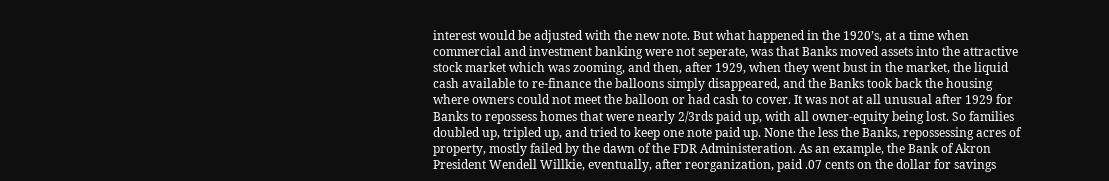interest would be adjusted with the new note. But what happened in the 1920’s, at a time when commercial and investment banking were not seperate, was that Banks moved assets into the attractive stock market which was zooming, and then, after 1929, when they went bust in the market, the liquid cash available to re-finance the balloons simply disappeared, and the Banks took back the housing where owners could not meet the balloon or had cash to cover. It was not at all unusual after 1929 for Banks to repossess homes that were nearly 2/3rds paid up, with all owner-equity being lost. So families doubled up, tripled up, and tried to keep one note paid up. None the less the Banks, repossessing acres of property, mostly failed by the dawn of the FDR Administeration. As an example, the Bank of Akron President Wendell Willkie, eventually, after reorganization, paid .07 cents on the dollar for savings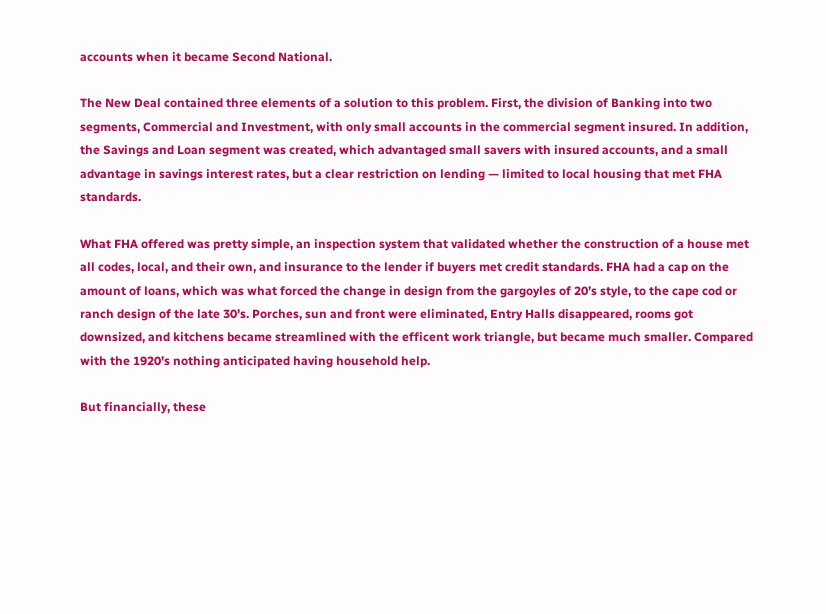accounts when it became Second National.

The New Deal contained three elements of a solution to this problem. First, the division of Banking into two segments, Commercial and Investment, with only small accounts in the commercial segment insured. In addition, the Savings and Loan segment was created, which advantaged small savers with insured accounts, and a small advantage in savings interest rates, but a clear restriction on lending — limited to local housing that met FHA standards.

What FHA offered was pretty simple, an inspection system that validated whether the construction of a house met all codes, local, and their own, and insurance to the lender if buyers met credit standards. FHA had a cap on the amount of loans, which was what forced the change in design from the gargoyles of 20’s style, to the cape cod or ranch design of the late 30’s. Porches, sun and front were eliminated, Entry Halls disappeared, rooms got downsized, and kitchens became streamlined with the efficent work triangle, but became much smaller. Compared with the 1920’s nothing anticipated having household help.

But financially, these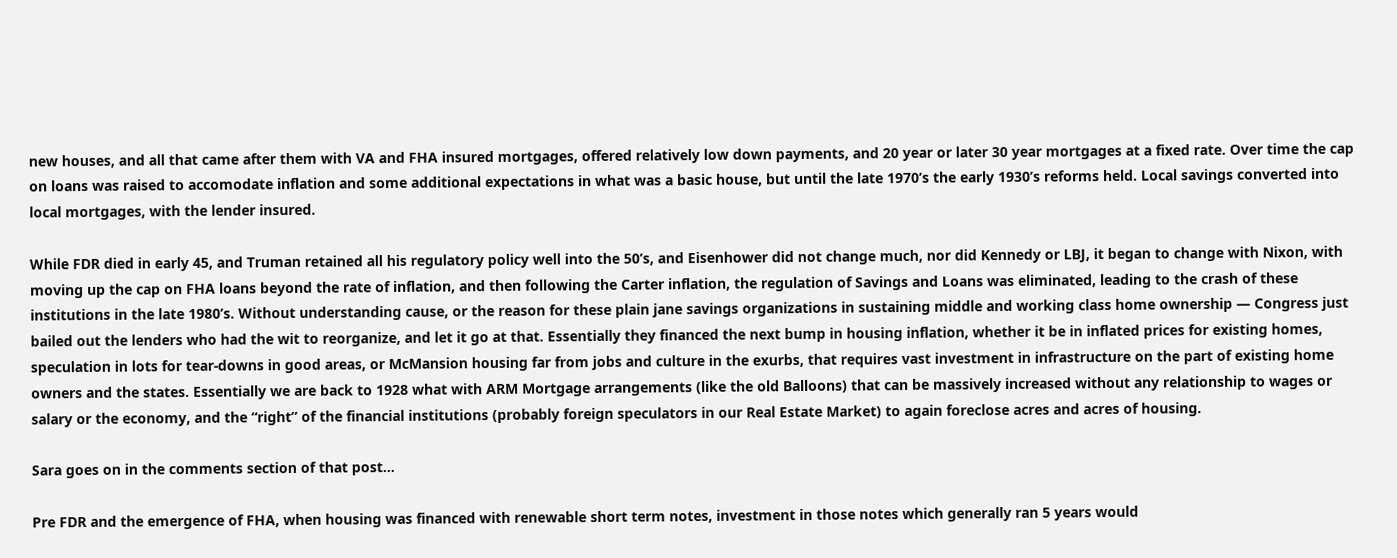new houses, and all that came after them with VA and FHA insured mortgages, offered relatively low down payments, and 20 year or later 30 year mortgages at a fixed rate. Over time the cap on loans was raised to accomodate inflation and some additional expectations in what was a basic house, but until the late 1970’s the early 1930’s reforms held. Local savings converted into local mortgages, with the lender insured.

While FDR died in early 45, and Truman retained all his regulatory policy well into the 50’s, and Eisenhower did not change much, nor did Kennedy or LBJ, it began to change with Nixon, with moving up the cap on FHA loans beyond the rate of inflation, and then following the Carter inflation, the regulation of Savings and Loans was eliminated, leading to the crash of these institutions in the late 1980’s. Without understanding cause, or the reason for these plain jane savings organizations in sustaining middle and working class home ownership — Congress just bailed out the lenders who had the wit to reorganize, and let it go at that. Essentially they financed the next bump in housing inflation, whether it be in inflated prices for existing homes, speculation in lots for tear-downs in good areas, or McMansion housing far from jobs and culture in the exurbs, that requires vast investment in infrastructure on the part of existing home owners and the states. Essentially we are back to 1928 what with ARM Mortgage arrangements (like the old Balloons) that can be massively increased without any relationship to wages or salary or the economy, and the “right” of the financial institutions (probably foreign speculators in our Real Estate Market) to again foreclose acres and acres of housing.

Sara goes on in the comments section of that post…

Pre FDR and the emergence of FHA, when housing was financed with renewable short term notes, investment in those notes which generally ran 5 years would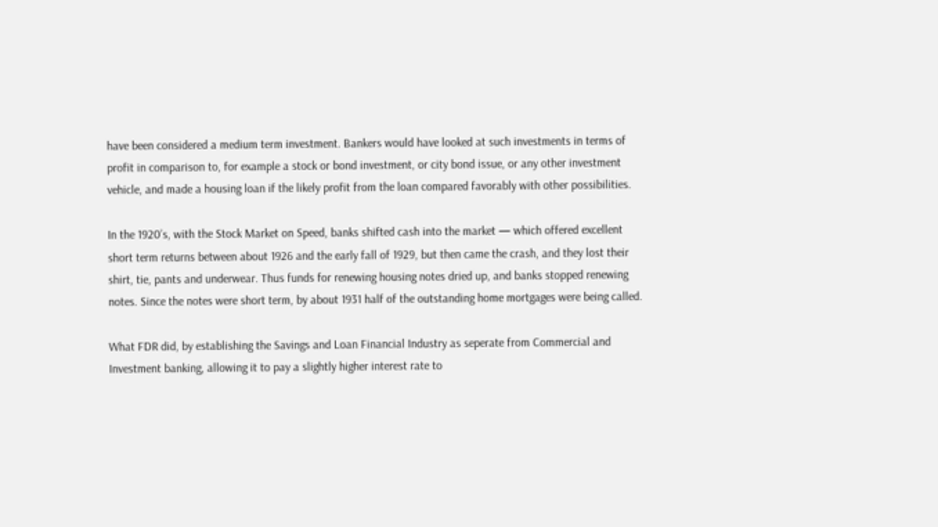have been considered a medium term investment. Bankers would have looked at such investments in terms of profit in comparison to, for example a stock or bond investment, or city bond issue, or any other investment vehicle, and made a housing loan if the likely profit from the loan compared favorably with other possibilities.

In the 1920’s, with the Stock Market on Speed, banks shifted cash into the market — which offered excellent short term returns between about 1926 and the early fall of 1929, but then came the crash, and they lost their shirt, tie, pants and underwear. Thus funds for renewing housing notes dried up, and banks stopped renewing notes. Since the notes were short term, by about 1931 half of the outstanding home mortgages were being called.

What FDR did, by establishing the Savings and Loan Financial Industry as seperate from Commercial and Investment banking, allowing it to pay a slightly higher interest rate to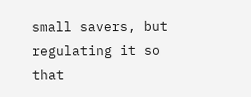small savers, but regulating it so that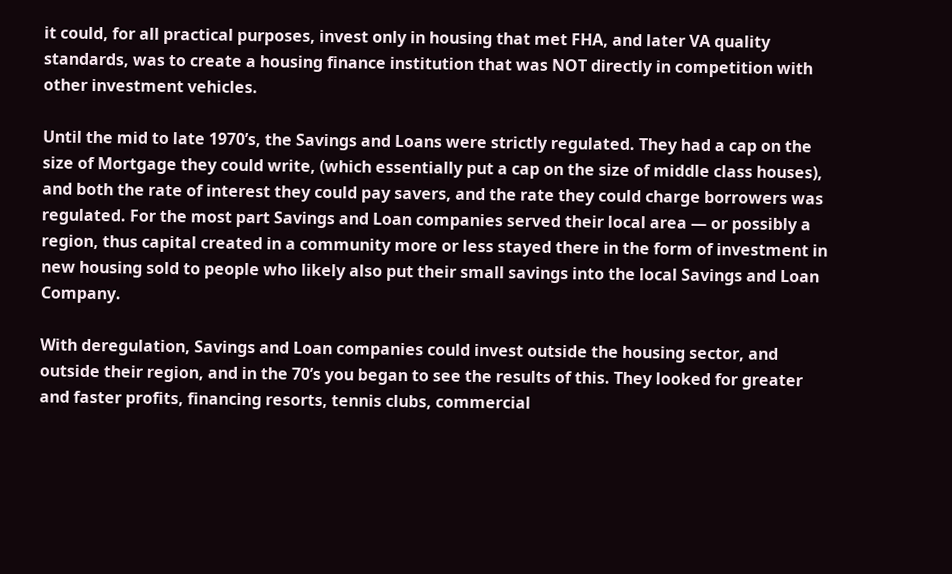it could, for all practical purposes, invest only in housing that met FHA, and later VA quality standards, was to create a housing finance institution that was NOT directly in competition with other investment vehicles.

Until the mid to late 1970’s, the Savings and Loans were strictly regulated. They had a cap on the size of Mortgage they could write, (which essentially put a cap on the size of middle class houses), and both the rate of interest they could pay savers, and the rate they could charge borrowers was regulated. For the most part Savings and Loan companies served their local area — or possibly a region, thus capital created in a community more or less stayed there in the form of investment in new housing sold to people who likely also put their small savings into the local Savings and Loan Company.

With deregulation, Savings and Loan companies could invest outside the housing sector, and outside their region, and in the 70’s you began to see the results of this. They looked for greater and faster profits, financing resorts, tennis clubs, commercial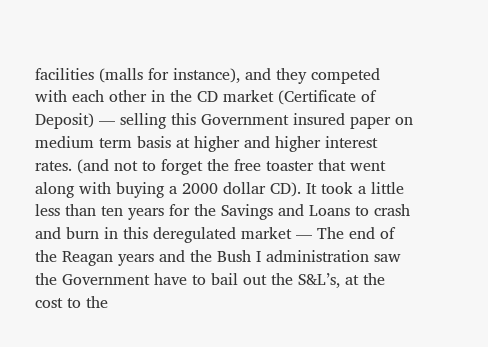facilities (malls for instance), and they competed with each other in the CD market (Certificate of Deposit) — selling this Government insured paper on medium term basis at higher and higher interest rates. (and not to forget the free toaster that went along with buying a 2000 dollar CD). It took a little less than ten years for the Savings and Loans to crash and burn in this deregulated market — The end of the Reagan years and the Bush I administration saw the Government have to bail out the S&L’s, at the cost to the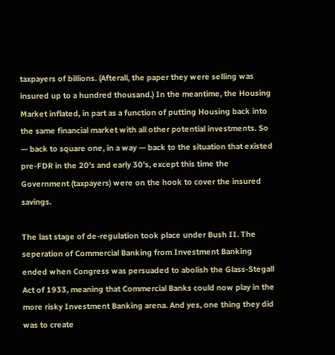taxpayers of billions. (Afterall, the paper they were selling was insured up to a hundred thousand.) In the meantime, the Housing Market inflated, in part as a function of putting Housing back into the same financial market with all other potential investments. So — back to square one, in a way — back to the situation that existed pre-FDR in the 20’s and early 30’s, except this time the Government (taxpayers) were on the hook to cover the insured savings.

The last stage of de-regulation took place under Bush II. The seperation of Commercial Banking from Investment Banking ended when Congress was persuaded to abolish the Glass-Stegall Act of 1933, meaning that Commercial Banks could now play in the more risky Investment Banking arena. And yes, one thing they did was to create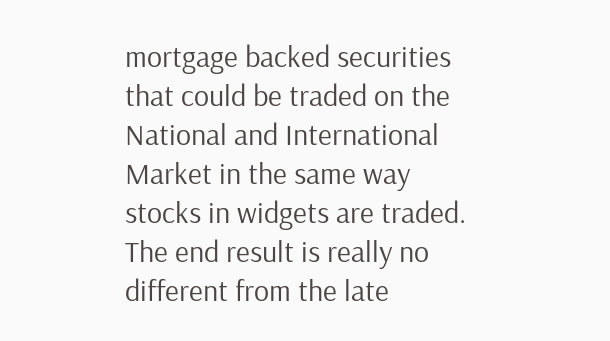mortgage backed securities that could be traded on the National and International Market in the same way stocks in widgets are traded. The end result is really no different from the late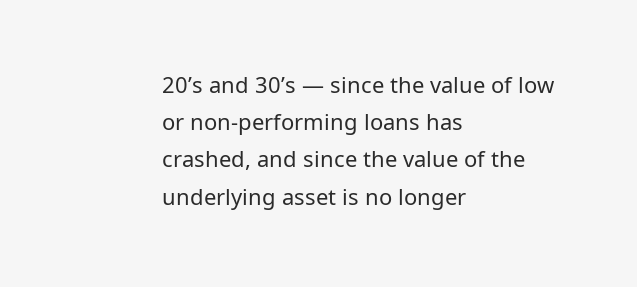20’s and 30’s — since the value of low or non-performing loans has crashed, and since the value of the underlying asset is no longer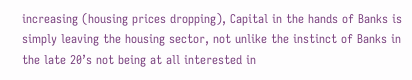increasing (housing prices dropping), Capital in the hands of Banks is simply leaving the housing sector, not unlike the instinct of Banks in the late 20’s not being at all interested in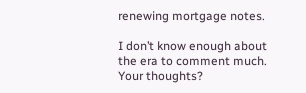renewing mortgage notes.

I don’t know enough about the era to comment much. Your thoughts?